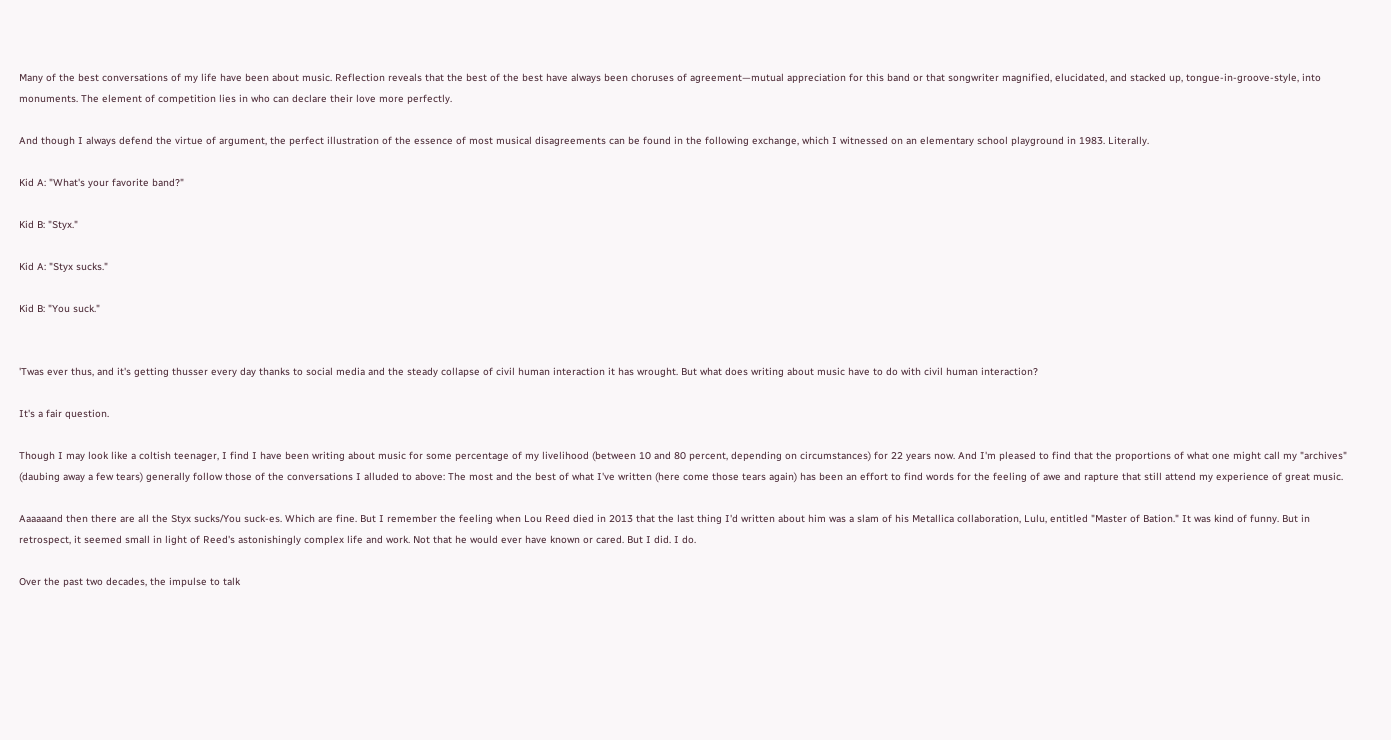Many of the best conversations of my life have been about music. Reflection reveals that the best of the best have always been choruses of agreement—mutual appreciation for this band or that songwriter magnified, elucidated, and stacked up, tongue-in-groove-style, into monuments. The element of competition lies in who can declare their love more perfectly.

And though I always defend the virtue of argument, the perfect illustration of the essence of most musical disagreements can be found in the following exchange, which I witnessed on an elementary school playground in 1983. Literally.

Kid A: "What's your favorite band?"

Kid B: "Styx."

Kid A: "Styx sucks."

Kid B: "You suck."


'Twas ever thus, and it's getting thusser every day thanks to social media and the steady collapse of civil human interaction it has wrought. But what does writing about music have to do with civil human interaction?

It's a fair question.

Though I may look like a coltish teenager, I find I have been writing about music for some percentage of my livelihood (between 10 and 80 percent, depending on circumstances) for 22 years now. And I'm pleased to find that the proportions of what one might call my "archives" (daubing away a few tears) generally follow those of the conversations I alluded to above: The most and the best of what I've written (here come those tears again) has been an effort to find words for the feeling of awe and rapture that still attend my experience of great music.

Aaaaaand then there are all the Styx sucks/You suck-es. Which are fine. But I remember the feeling when Lou Reed died in 2013 that the last thing I'd written about him was a slam of his Metallica collaboration, Lulu, entitled "Master of Bation." It was kind of funny. But in retrospect, it seemed small in light of Reed's astonishingly complex life and work. Not that he would ever have known or cared. But I did. I do.

Over the past two decades, the impulse to talk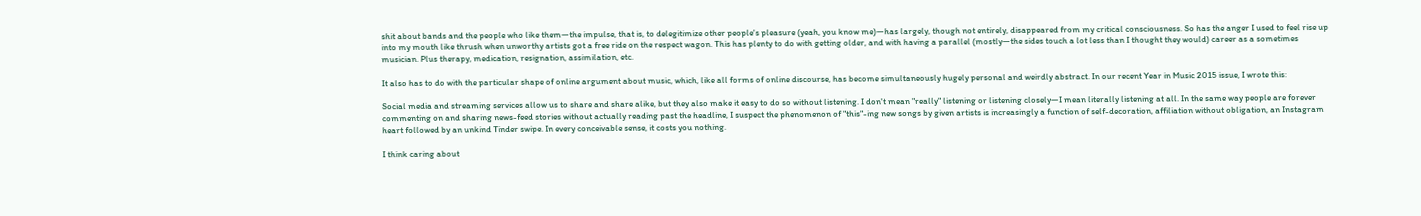shit about bands and the people who like them—the impulse, that is, to delegitimize other people's pleasure (yeah, you know me)—has largely, though not entirely, disappeared from my critical consciousness. So has the anger I used to feel rise up into my mouth like thrush when unworthy artists got a free ride on the respect wagon. This has plenty to do with getting older, and with having a parallel (mostly—the sides touch a lot less than I thought they would) career as a sometimes musician. Plus therapy, medication, resignation, assimilation, etc.

It also has to do with the particular shape of online argument about music, which, like all forms of online discourse, has become simultaneously hugely personal and weirdly abstract. In our recent Year in Music 2015 issue, I wrote this:

Social media and streaming services allow us to share and share alike, but they also make it easy to do so without listening. I don't mean "really" listening or listening closely—I mean literally listening at all. In the same way people are forever commenting on and sharing news-feed stories without actually reading past the headline, I suspect the phenomenon of "this"-ing new songs by given artists is increasingly a function of self-decoration, affiliation without obligation, an Instagram heart followed by an unkind Tinder swipe. In every conceivable sense, it costs you nothing.

I think caring about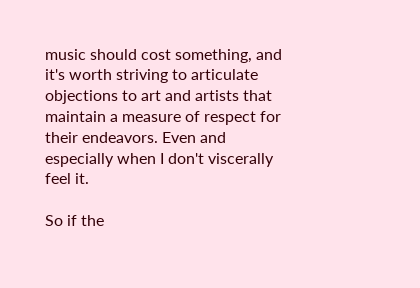music should cost something, and it's worth striving to articulate objections to art and artists that maintain a measure of respect for their endeavors. Even and especially when I don't viscerally feel it.

So if the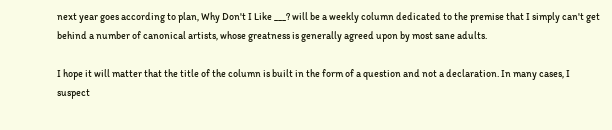next year goes according to plan, Why Don't I Like ___? will be a weekly column dedicated to the premise that I simply can't get behind a number of canonical artists, whose greatness is generally agreed upon by most sane adults.

I hope it will matter that the title of the column is built in the form of a question and not a declaration. In many cases, I suspect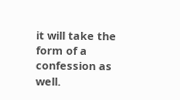it will take the form of a confession as well.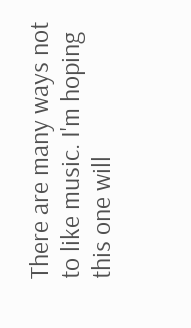There are many ways not to like music. I'm hoping this one will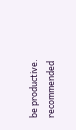be productive. recommended